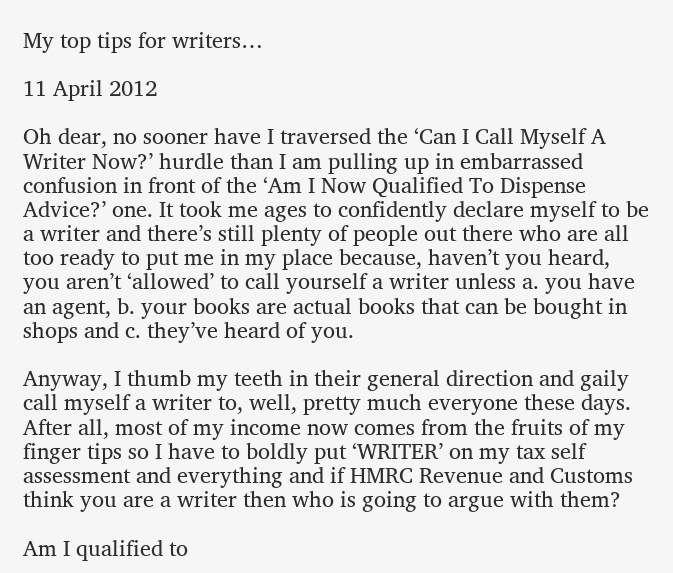My top tips for writers…

11 April 2012

Oh dear, no sooner have I traversed the ‘Can I Call Myself A Writer Now?’ hurdle than I am pulling up in embarrassed confusion in front of the ‘Am I Now Qualified To Dispense Advice?’ one. It took me ages to confidently declare myself to be a writer and there’s still plenty of people out there who are all too ready to put me in my place because, haven’t you heard, you aren’t ‘allowed’ to call yourself a writer unless a. you have an agent, b. your books are actual books that can be bought in shops and c. they’ve heard of you.

Anyway, I thumb my teeth in their general direction and gaily call myself a writer to, well, pretty much everyone these days. After all, most of my income now comes from the fruits of my finger tips so I have to boldly put ‘WRITER’ on my tax self assessment and everything and if HMRC Revenue and Customs think you are a writer then who is going to argue with them?

Am I qualified to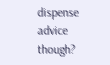dispense advice though?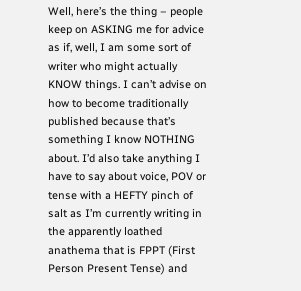Well, here’s the thing – people keep on ASKING me for advice as if, well, I am some sort of writer who might actually KNOW things. I can’t advise on how to become traditionally published because that’s something I know NOTHING about. I’d also take anything I have to say about voice, POV or tense with a HEFTY pinch of salt as I’m currently writing in the apparently loathed anathema that is FPPT (First Person Present Tense) and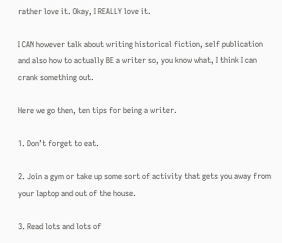rather love it. Okay, I REALLY love it.

I CAN however talk about writing historical fiction, self publication and also how to actually BE a writer so, you know what, I think I can crank something out.

Here we go then, ten tips for being a writer.

1. Don’t forget to eat.

2. Join a gym or take up some sort of activity that gets you away from your laptop and out of the house.

3. Read lots and lots of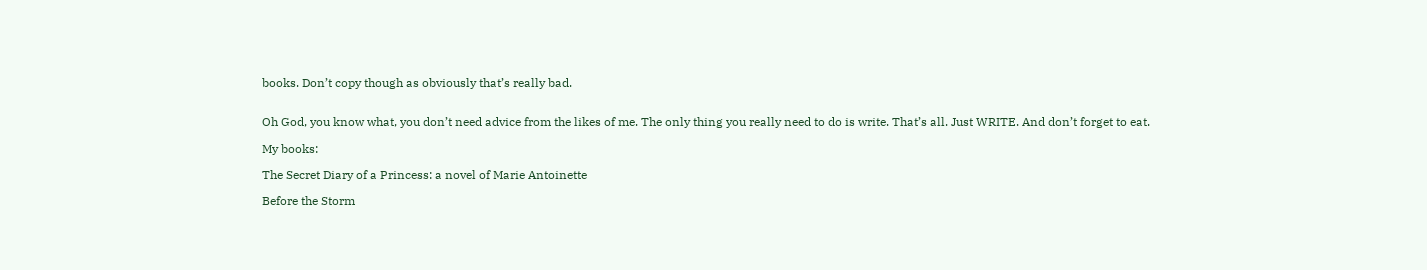books. Don’t copy though as obviously that’s really bad.


Oh God, you know what, you don’t need advice from the likes of me. The only thing you really need to do is write. That’s all. Just WRITE. And don’t forget to eat.

My books:

The Secret Diary of a Princess: a novel of Marie Antoinette

Before the Storm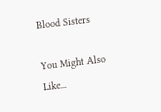Blood Sisters

You Might Also Like...